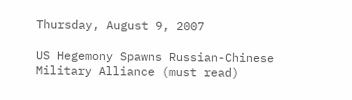Thursday, August 9, 2007

US Hegemony Spawns Russian-Chinese Military Alliance (must read)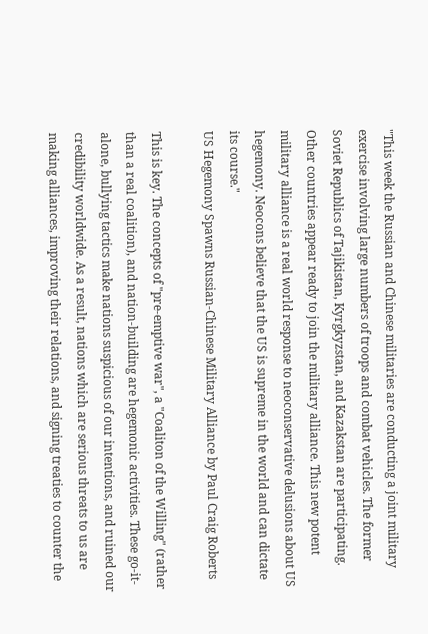"This week the Russian and Chinese militaries are conducting a joint military exercise involving large numbers of troops and combat vehicles. The former Soviet Republics of Tajikistan, Kyrgkyzstan, and Kazakstan are participating. Other countries appear ready to join the military alliance. This new potent military alliance is a real world response to neoconservative delusions about US hegemony. Neocons believe that the US is supreme in the world and can dictate its course."
US Hegemony Spawns Russian-Chinese Military Alliance by Paul Craig Roberts

This is key. The concepts of "pre-emptive war", a "Coaliton of the Willing" (rather than a real coalition), and nation-building are hegemonic activities. These go-it-alone, bullying tactics make nations suspicious of our intentions, and ruined our credibility worldwide. As a result, nations which are serious threats to us are making alliances, improving their relations, and signing treaties to counter the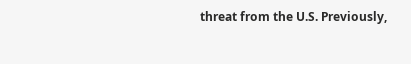threat from the U.S. Previously,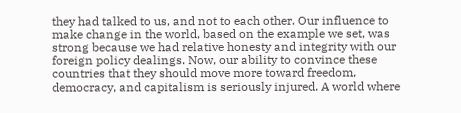they had talked to us, and not to each other. Our influence to make change in the world, based on the example we set, was strong because we had relative honesty and integrity with our foreign policy dealings. Now, our ability to convince these countries that they should move more toward freedom, democracy, and capitalism is seriously injured. A world where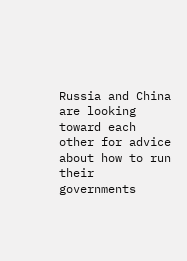Russia and China are looking toward each other for advice about how to run their governments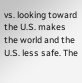vs. looking toward the U.S. makes the world and the U.S. less safe. The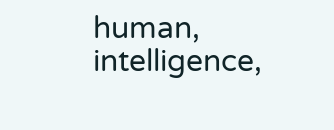human, intelligence,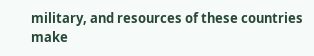military, and resources of these countries make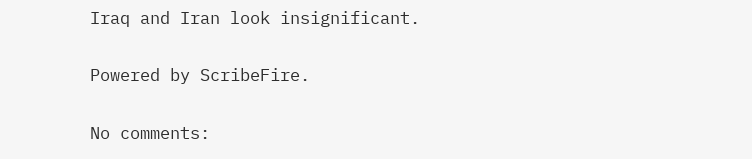Iraq and Iran look insignificant.

Powered by ScribeFire.

No comments: